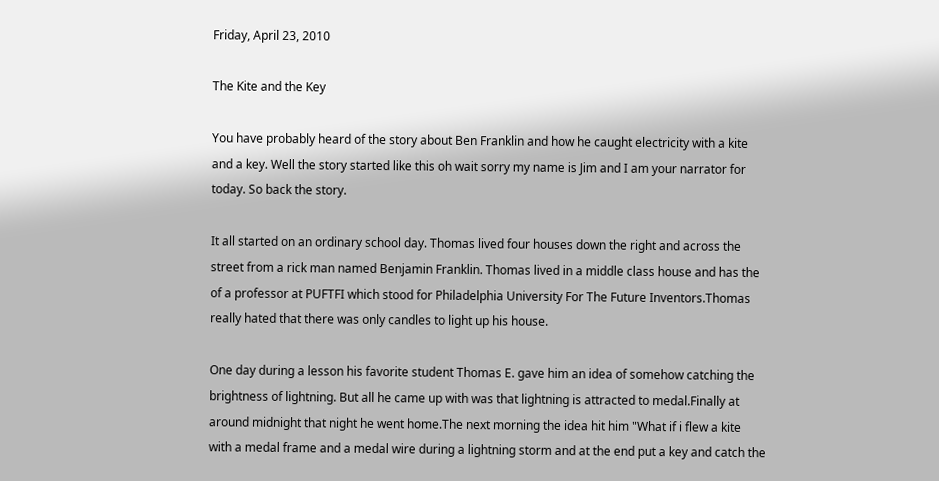Friday, April 23, 2010

The Kite and the Key

You have probably heard of the story about Ben Franklin and how he caught electricity with a kite and a key. Well the story started like this oh wait sorry my name is Jim and I am your narrator for today. So back the story.

It all started on an ordinary school day. Thomas lived four houses down the right and across the street from a rick man named Benjamin Franklin. Thomas lived in a middle class house and has the of a professor at PUFTFI which stood for Philadelphia University For The Future Inventors.Thomas really hated that there was only candles to light up his house.

One day during a lesson his favorite student Thomas E. gave him an idea of somehow catching the brightness of lightning. But all he came up with was that lightning is attracted to medal.Finally at around midnight that night he went home.The next morning the idea hit him "What if i flew a kite with a medal frame and a medal wire during a lightning storm and at the end put a key and catch the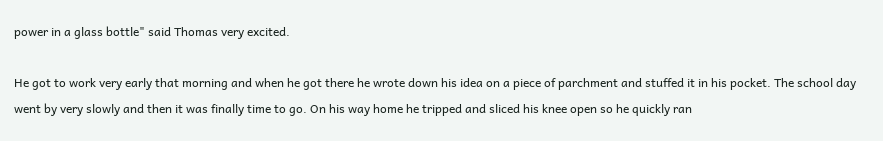power in a glass bottle" said Thomas very excited.

He got to work very early that morning and when he got there he wrote down his idea on a piece of parchment and stuffed it in his pocket. The school day went by very slowly and then it was finally time to go. On his way home he tripped and sliced his knee open so he quickly ran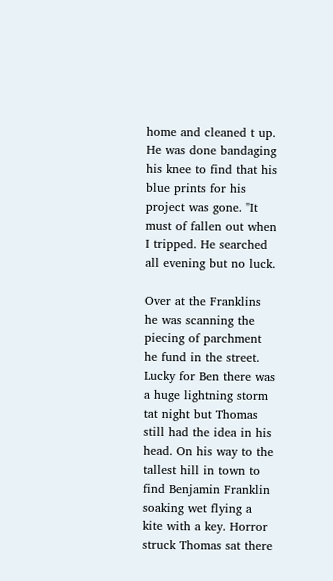home and cleaned t up. He was done bandaging his knee to find that his blue prints for his project was gone. "It must of fallen out when I tripped. He searched all evening but no luck.

Over at the Franklins he was scanning the piecing of parchment he fund in the street. Lucky for Ben there was a huge lightning storm tat night but Thomas still had the idea in his head. On his way to the tallest hill in town to find Benjamin Franklin soaking wet flying a kite with a key. Horror struck Thomas sat there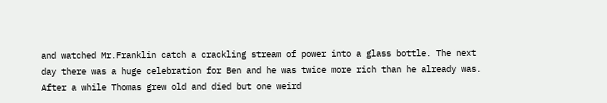and watched Mr.Franklin catch a crackling stream of power into a glass bottle. The next day there was a huge celebration for Ben and he was twice more rich than he already was. After a while Thomas grew old and died but one weird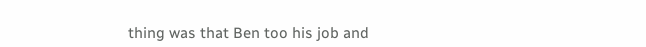thing was that Ben too his job and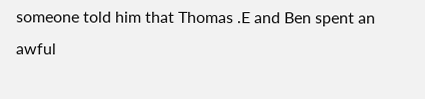someone told him that Thomas .E and Ben spent an awful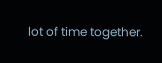lot of time together.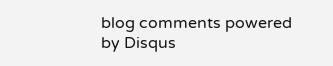blog comments powered by Disqus